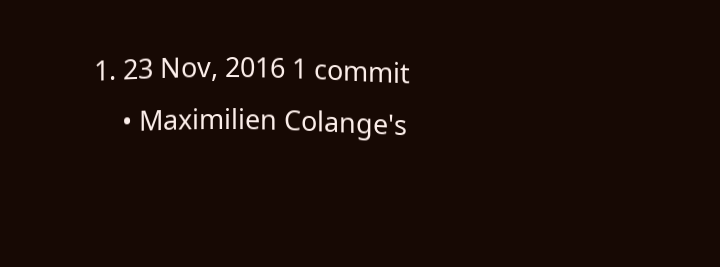1. 23 Nov, 2016 1 commit
    • Maximilien Colange's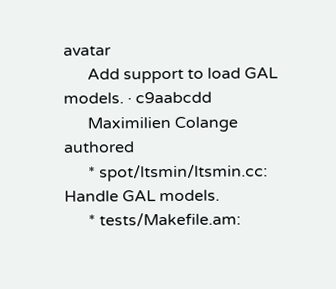avatar
      Add support to load GAL models. · c9aabcdd
      Maximilien Colange authored
      * spot/ltsmin/ltsmin.cc: Handle GAL models.
      * tests/Makefile.am: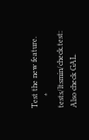Test the new feature.
      * tests/ltsmin/check.test: Also check GAL.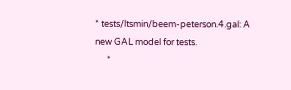* tests/ltsmin/beem-peterson.4.gal: A new GAL model for tests.
      *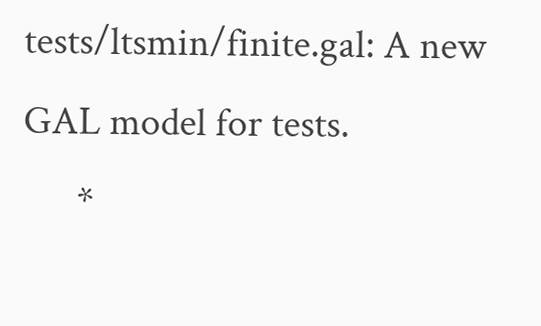tests/ltsmin/finite.gal: A new GAL model for tests.
      *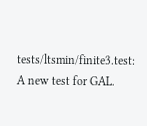tests/ltsmin/finite3.test: A new test for GAL.